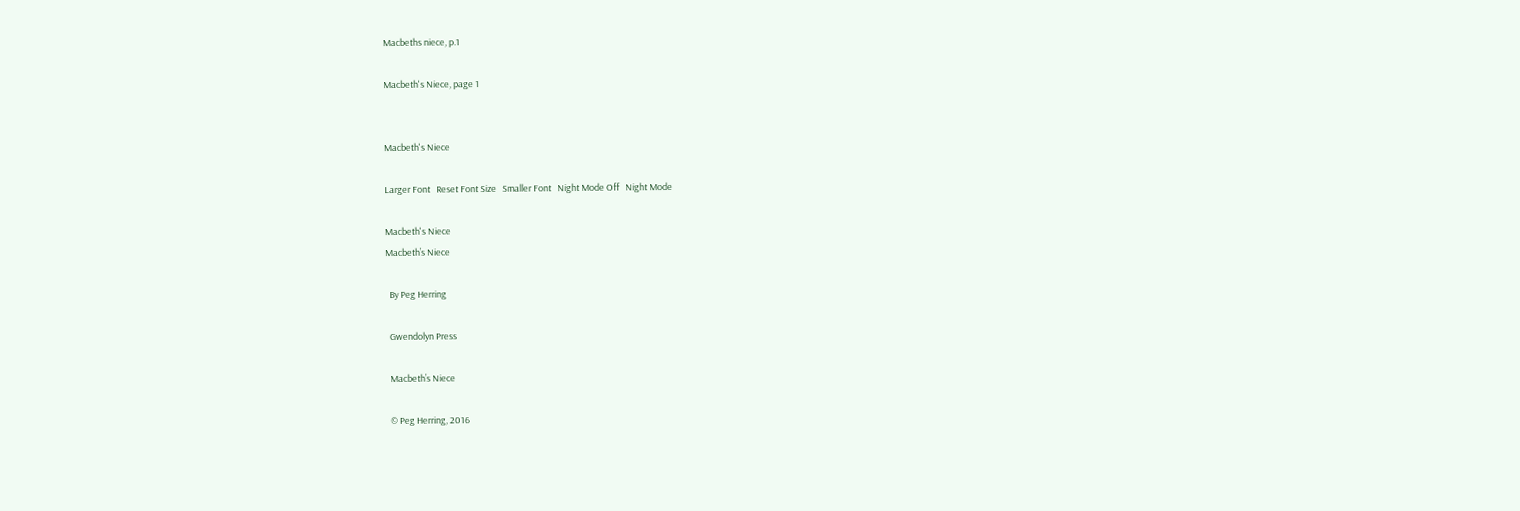Macbeths niece, p.1

Macbeth's Niece, page 1


Macbeth's Niece

Larger Font   Reset Font Size   Smaller Font   Night Mode Off   Night Mode

Macbeth's Niece
Macbeth’s Niece

  By Peg Herring

  Gwendolyn Press

  Macbeth’s Niece

  © Peg Herring, 2016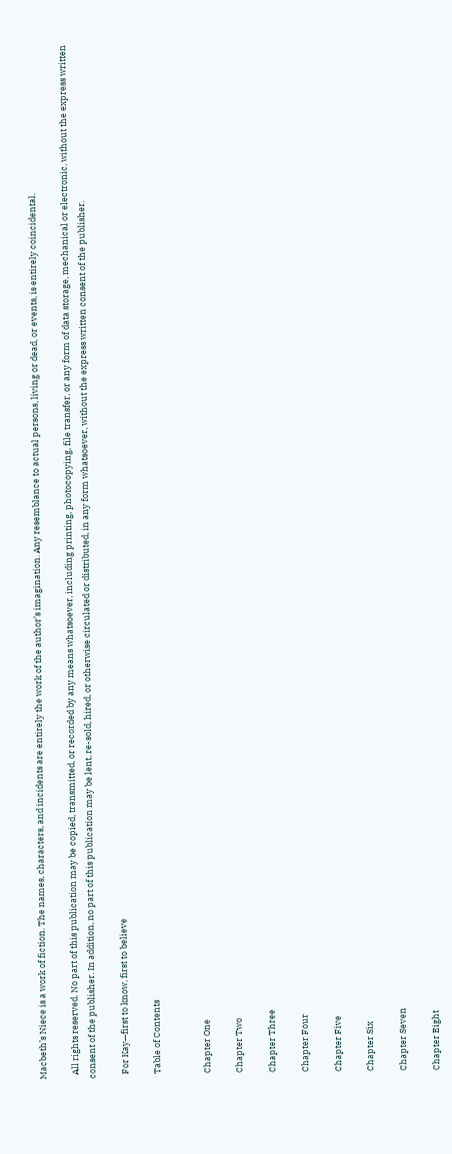Macbeth’s Niece is a work of fiction. The names, characters, and incidents are entirely the work of the author’s imagination. Any resemblance to actual persons, living or dead, or events, is entirely coincidental.

  All rights reserved. No part of this publication may be copied, transmitted, or recorded by any means whatsoever, including printing, photocopying, file transfer, or any form of data storage, mechanical or electronic, without the express written consent of the publisher. In addition, no part of this publication may be lent, re-sold, hired, or otherwise circulated or distributed, in any form whatsoever, without the express written consent of the publisher.

  For Kay—first to know, first to believe

  Table of Contents


  Chapter One

  Chapter Two

  Chapter Three

  Chapter Four

  Chapter Five

  Chapter Six

  Chapter Seven

  Chapter Eight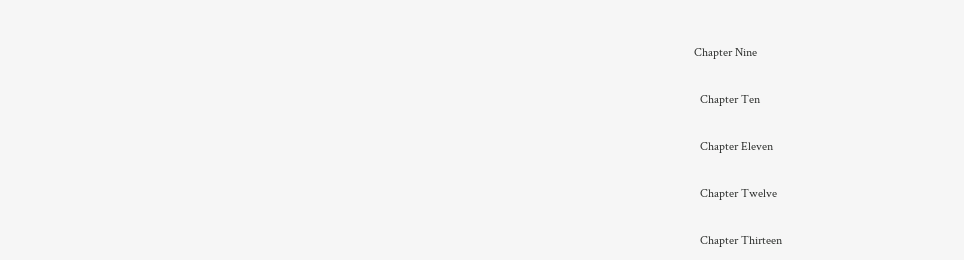Chapter Nine

  Chapter Ten

  Chapter Eleven

  Chapter Twelve

  Chapter Thirteen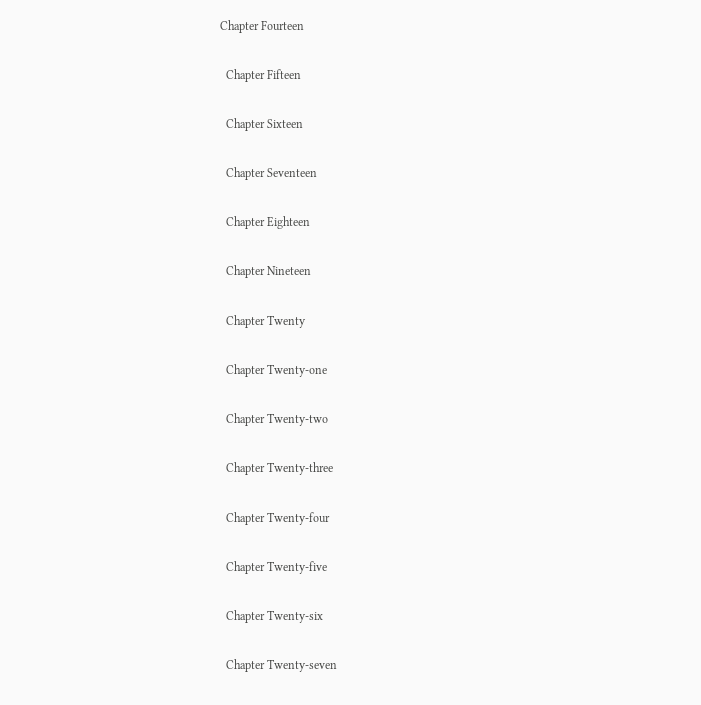Chapter Fourteen

  Chapter Fifteen

  Chapter Sixteen

  Chapter Seventeen

  Chapter Eighteen

  Chapter Nineteen

  Chapter Twenty

  Chapter Twenty-one

  Chapter Twenty-two

  Chapter Twenty-three

  Chapter Twenty-four

  Chapter Twenty-five

  Chapter Twenty-six

  Chapter Twenty-seven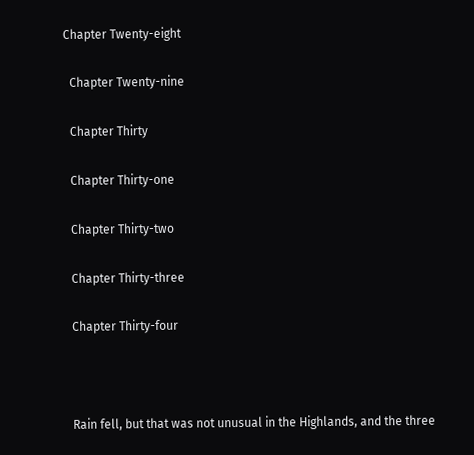Chapter Twenty-eight

  Chapter Twenty-nine

  Chapter Thirty

  Chapter Thirty-one

  Chapter Thirty-two

  Chapter Thirty-three

  Chapter Thirty-four



  Rain fell, but that was not unusual in the Highlands, and the three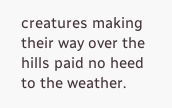creatures making their way over the hills paid no heed to the weather.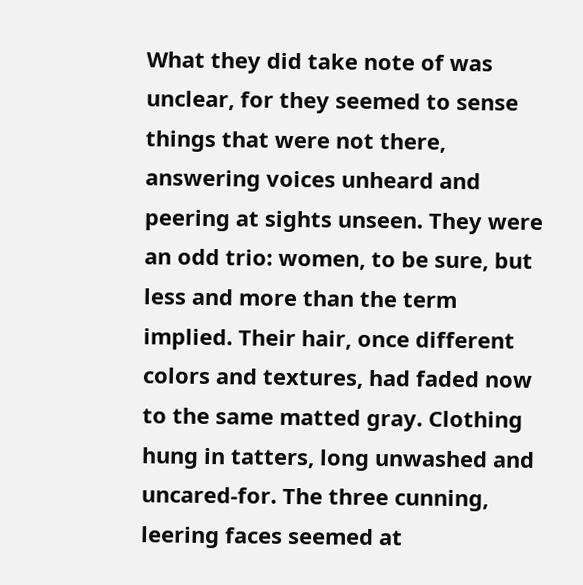What they did take note of was unclear, for they seemed to sense things that were not there, answering voices unheard and peering at sights unseen. They were an odd trio: women, to be sure, but less and more than the term implied. Their hair, once different colors and textures, had faded now to the same matted gray. Clothing hung in tatters, long unwashed and uncared-for. The three cunning, leering faces seemed at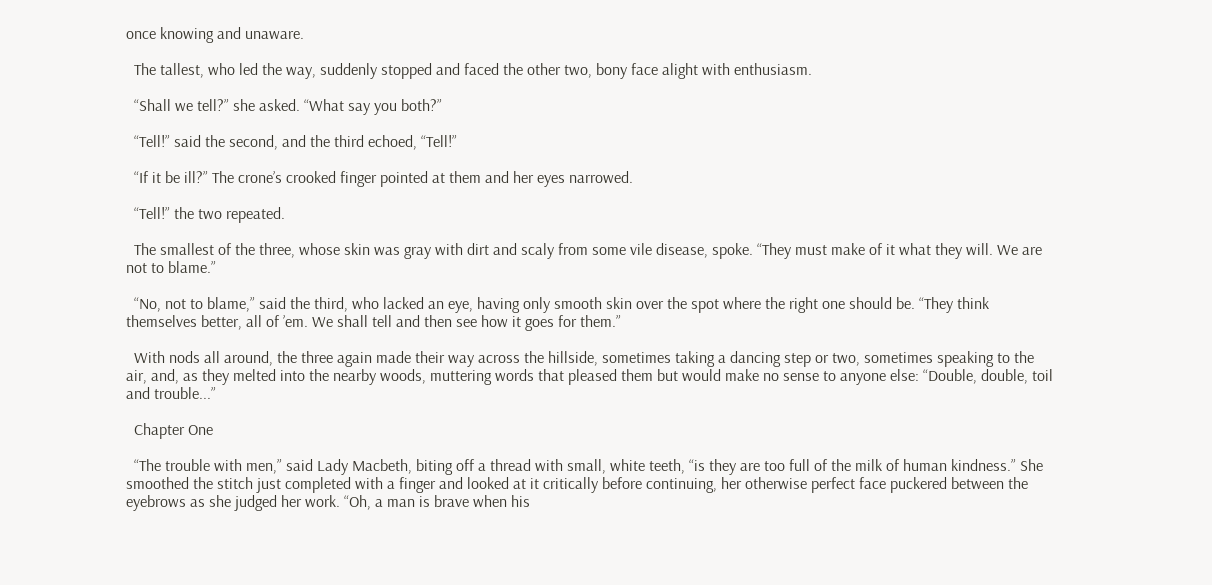once knowing and unaware.

  The tallest, who led the way, suddenly stopped and faced the other two, bony face alight with enthusiasm.

  “Shall we tell?” she asked. “What say you both?”

  “Tell!” said the second, and the third echoed, “Tell!”

  “If it be ill?” The crone’s crooked finger pointed at them and her eyes narrowed.

  “Tell!” the two repeated.

  The smallest of the three, whose skin was gray with dirt and scaly from some vile disease, spoke. “They must make of it what they will. We are not to blame.”

  “No, not to blame,” said the third, who lacked an eye, having only smooth skin over the spot where the right one should be. “They think themselves better, all of ’em. We shall tell and then see how it goes for them.”

  With nods all around, the three again made their way across the hillside, sometimes taking a dancing step or two, sometimes speaking to the air, and, as they melted into the nearby woods, muttering words that pleased them but would make no sense to anyone else: “Double, double, toil and trouble...”

  Chapter One

  “The trouble with men,” said Lady Macbeth, biting off a thread with small, white teeth, “is they are too full of the milk of human kindness.” She smoothed the stitch just completed with a finger and looked at it critically before continuing, her otherwise perfect face puckered between the eyebrows as she judged her work. “Oh, a man is brave when his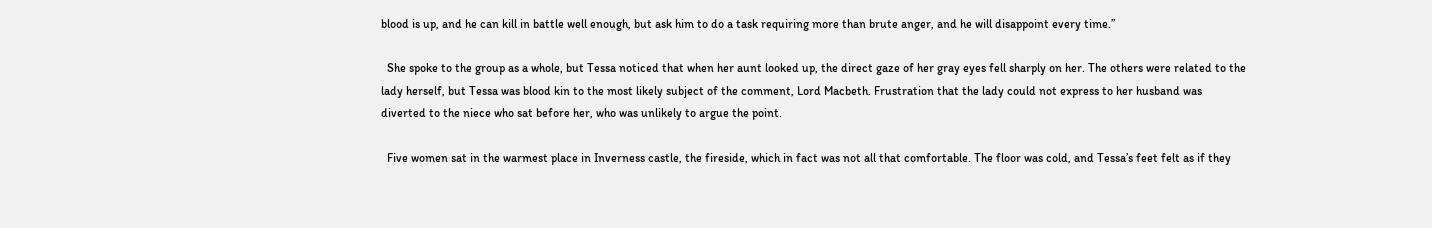blood is up, and he can kill in battle well enough, but ask him to do a task requiring more than brute anger, and he will disappoint every time.”

  She spoke to the group as a whole, but Tessa noticed that when her aunt looked up, the direct gaze of her gray eyes fell sharply on her. The others were related to the lady herself, but Tessa was blood kin to the most likely subject of the comment, Lord Macbeth. Frustration that the lady could not express to her husband was diverted to the niece who sat before her, who was unlikely to argue the point.

  Five women sat in the warmest place in Inverness castle, the fireside, which in fact was not all that comfortable. The floor was cold, and Tessa’s feet felt as if they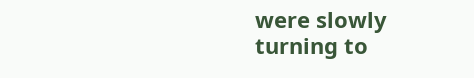were slowly turning to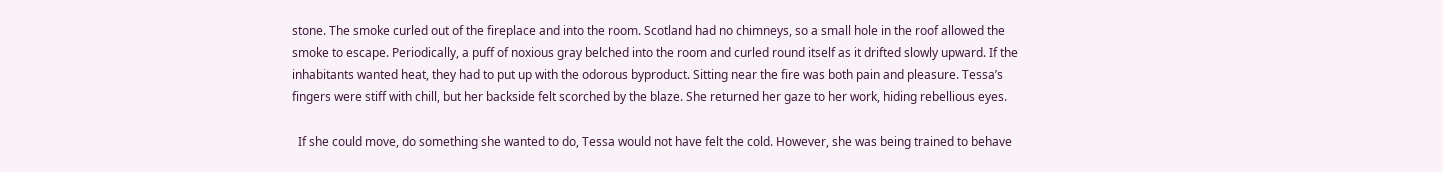stone. The smoke curled out of the fireplace and into the room. Scotland had no chimneys, so a small hole in the roof allowed the smoke to escape. Periodically, a puff of noxious gray belched into the room and curled round itself as it drifted slowly upward. If the inhabitants wanted heat, they had to put up with the odorous byproduct. Sitting near the fire was both pain and pleasure. Tessa’s fingers were stiff with chill, but her backside felt scorched by the blaze. She returned her gaze to her work, hiding rebellious eyes.

  If she could move, do something she wanted to do, Tessa would not have felt the cold. However, she was being trained to behave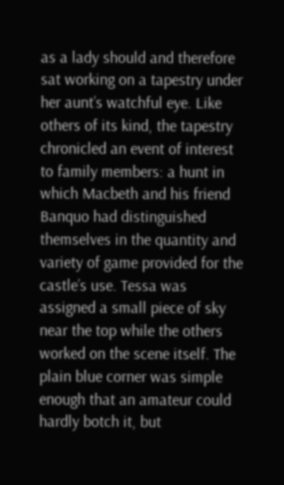as a lady should and therefore sat working on a tapestry under her aunt’s watchful eye. Like others of its kind, the tapestry chronicled an event of interest to family members: a hunt in which Macbeth and his friend Banquo had distinguished themselves in the quantity and variety of game provided for the castle’s use. Tessa was assigned a small piece of sky near the top while the others worked on the scene itself. The plain blue corner was simple enough that an amateur could hardly botch it, but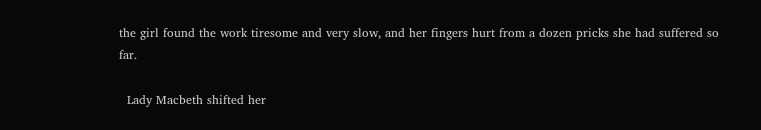the girl found the work tiresome and very slow, and her fingers hurt from a dozen pricks she had suffered so far.

  Lady Macbeth shifted her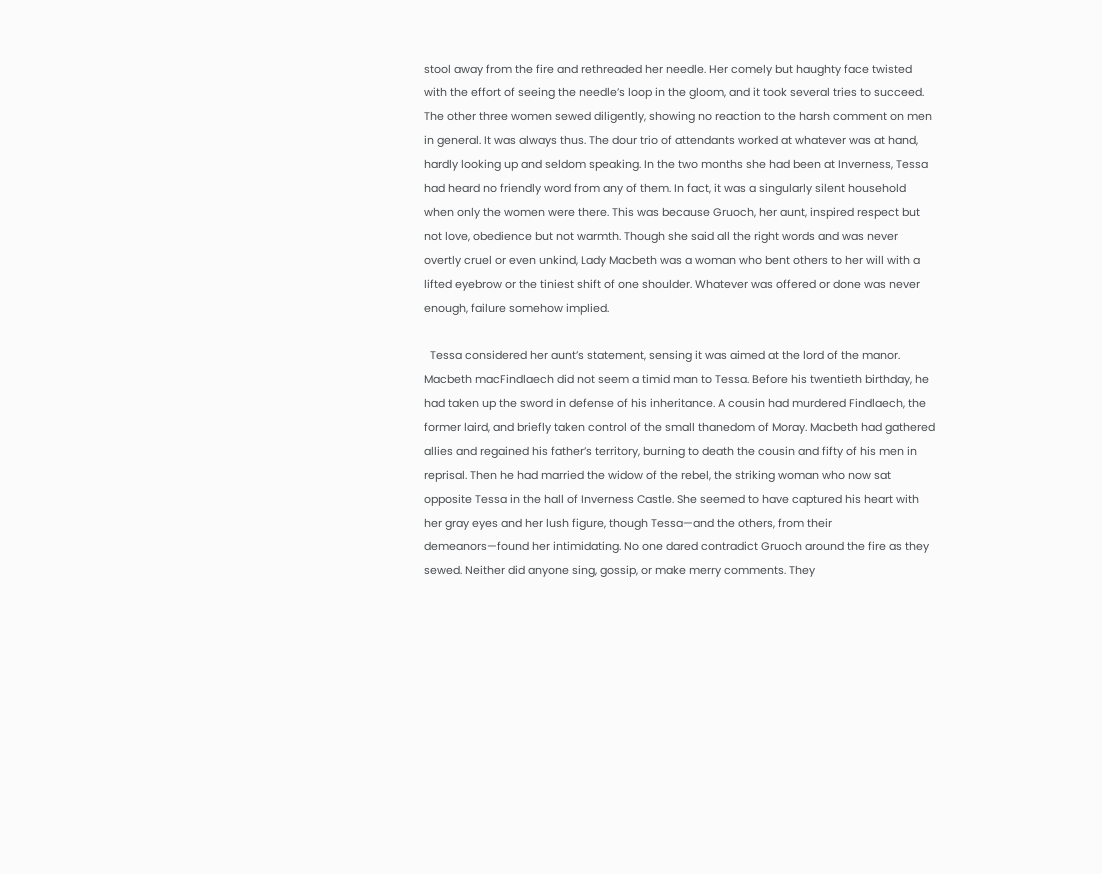stool away from the fire and rethreaded her needle. Her comely but haughty face twisted with the effort of seeing the needle’s loop in the gloom, and it took several tries to succeed. The other three women sewed diligently, showing no reaction to the harsh comment on men in general. It was always thus. The dour trio of attendants worked at whatever was at hand, hardly looking up and seldom speaking. In the two months she had been at Inverness, Tessa had heard no friendly word from any of them. In fact, it was a singularly silent household when only the women were there. This was because Gruoch, her aunt, inspired respect but not love, obedience but not warmth. Though she said all the right words and was never overtly cruel or even unkind, Lady Macbeth was a woman who bent others to her will with a lifted eyebrow or the tiniest shift of one shoulder. Whatever was offered or done was never enough, failure somehow implied.

  Tessa considered her aunt’s statement, sensing it was aimed at the lord of the manor. Macbeth macFindlaech did not seem a timid man to Tessa. Before his twentieth birthday, he had taken up the sword in defense of his inheritance. A cousin had murdered Findlaech, the former laird, and briefly taken control of the small thanedom of Moray. Macbeth had gathered allies and regained his father’s territory, burning to death the cousin and fifty of his men in reprisal. Then he had married the widow of the rebel, the striking woman who now sat opposite Tessa in the hall of Inverness Castle. She seemed to have captured his heart with her gray eyes and her lush figure, though Tessa—and the others, from their demeanors—found her intimidating. No one dared contradict Gruoch around the fire as they sewed. Neither did anyone sing, gossip, or make merry comments. They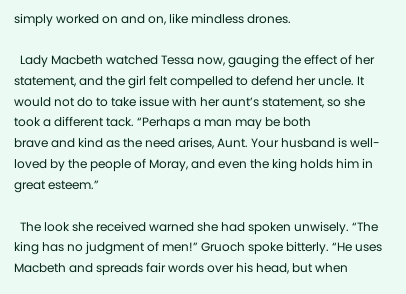simply worked on and on, like mindless drones.

  Lady Macbeth watched Tessa now, gauging the effect of her statement, and the girl felt compelled to defend her uncle. It would not do to take issue with her aunt’s statement, so she took a different tack. “Perhaps a man may be both
brave and kind as the need arises, Aunt. Your husband is well-loved by the people of Moray, and even the king holds him in great esteem.”

  The look she received warned she had spoken unwisely. “The king has no judgment of men!” Gruoch spoke bitterly. “He uses Macbeth and spreads fair words over his head, but when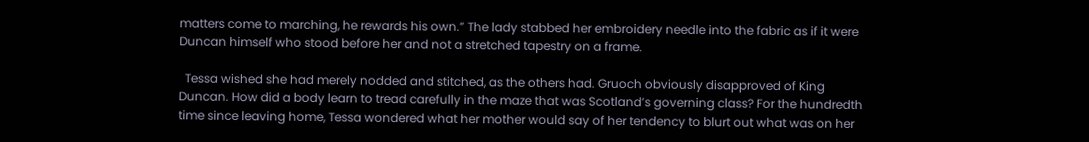matters come to marching, he rewards his own.” The lady stabbed her embroidery needle into the fabric as if it were Duncan himself who stood before her and not a stretched tapestry on a frame.

  Tessa wished she had merely nodded and stitched, as the others had. Gruoch obviously disapproved of King Duncan. How did a body learn to tread carefully in the maze that was Scotland’s governing class? For the hundredth time since leaving home, Tessa wondered what her mother would say of her tendency to blurt out what was on her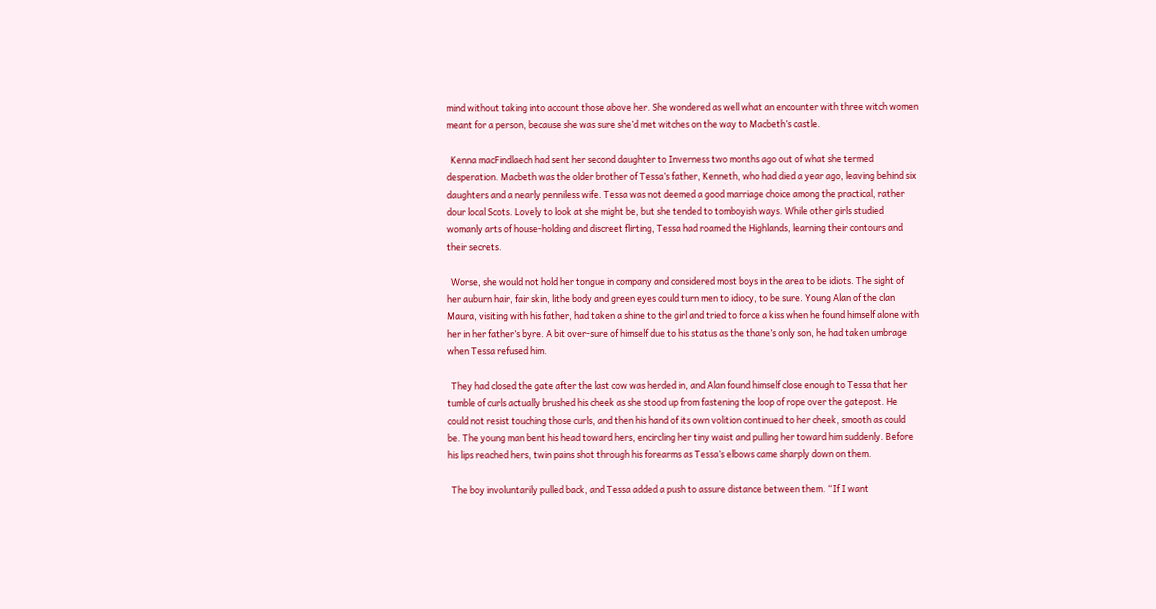mind without taking into account those above her. She wondered as well what an encounter with three witch women meant for a person, because she was sure she’d met witches on the way to Macbeth’s castle.

  Kenna macFindlaech had sent her second daughter to Inverness two months ago out of what she termed desperation. Macbeth was the older brother of Tessa’s father, Kenneth, who had died a year ago, leaving behind six daughters and a nearly penniless wife. Tessa was not deemed a good marriage choice among the practical, rather dour local Scots. Lovely to look at she might be, but she tended to tomboyish ways. While other girls studied womanly arts of house-holding and discreet flirting, Tessa had roamed the Highlands, learning their contours and their secrets.

  Worse, she would not hold her tongue in company and considered most boys in the area to be idiots. The sight of her auburn hair, fair skin, lithe body and green eyes could turn men to idiocy, to be sure. Young Alan of the clan Maura, visiting with his father, had taken a shine to the girl and tried to force a kiss when he found himself alone with her in her father’s byre. A bit over-sure of himself due to his status as the thane’s only son, he had taken umbrage when Tessa refused him.

  They had closed the gate after the last cow was herded in, and Alan found himself close enough to Tessa that her tumble of curls actually brushed his cheek as she stood up from fastening the loop of rope over the gatepost. He could not resist touching those curls, and then his hand of its own volition continued to her cheek, smooth as could be. The young man bent his head toward hers, encircling her tiny waist and pulling her toward him suddenly. Before his lips reached hers, twin pains shot through his forearms as Tessa’s elbows came sharply down on them.

  The boy involuntarily pulled back, and Tessa added a push to assure distance between them. “If I want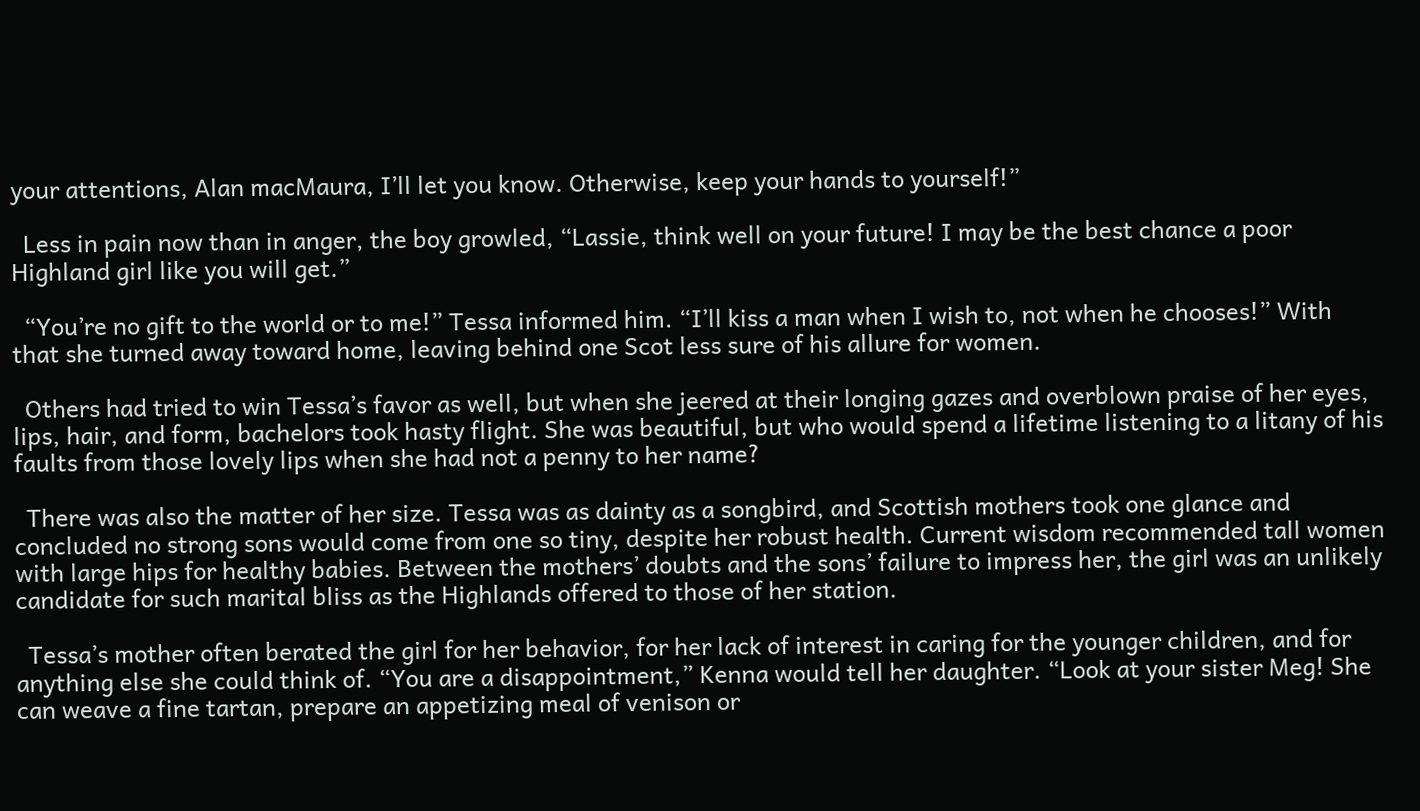your attentions, Alan macMaura, I’ll let you know. Otherwise, keep your hands to yourself!”

  Less in pain now than in anger, the boy growled, “Lassie, think well on your future! I may be the best chance a poor Highland girl like you will get.”

  “You’re no gift to the world or to me!” Tessa informed him. “I’ll kiss a man when I wish to, not when he chooses!” With that she turned away toward home, leaving behind one Scot less sure of his allure for women.

  Others had tried to win Tessa’s favor as well, but when she jeered at their longing gazes and overblown praise of her eyes, lips, hair, and form, bachelors took hasty flight. She was beautiful, but who would spend a lifetime listening to a litany of his faults from those lovely lips when she had not a penny to her name?

  There was also the matter of her size. Tessa was as dainty as a songbird, and Scottish mothers took one glance and concluded no strong sons would come from one so tiny, despite her robust health. Current wisdom recommended tall women with large hips for healthy babies. Between the mothers’ doubts and the sons’ failure to impress her, the girl was an unlikely candidate for such marital bliss as the Highlands offered to those of her station.

  Tessa’s mother often berated the girl for her behavior, for her lack of interest in caring for the younger children, and for anything else she could think of. “You are a disappointment,” Kenna would tell her daughter. “Look at your sister Meg! She can weave a fine tartan, prepare an appetizing meal of venison or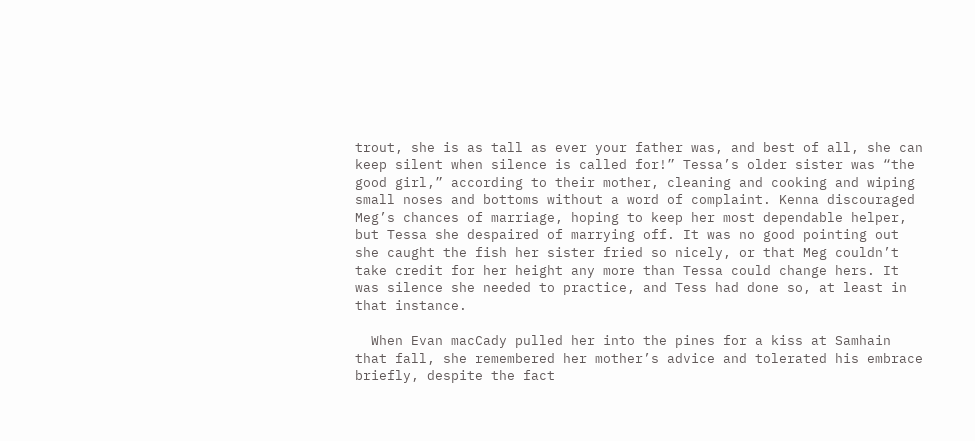trout, she is as tall as ever your father was, and best of all, she can keep silent when silence is called for!” Tessa’s older sister was “the good girl,” according to their mother, cleaning and cooking and wiping small noses and bottoms without a word of complaint. Kenna discouraged Meg’s chances of marriage, hoping to keep her most dependable helper, but Tessa she despaired of marrying off. It was no good pointing out she caught the fish her sister fried so nicely, or that Meg couldn’t take credit for her height any more than Tessa could change hers. It was silence she needed to practice, and Tess had done so, at least in that instance.

  When Evan macCady pulled her into the pines for a kiss at Samhain that fall, she remembered her mother’s advice and tolerated his embrace briefly, despite the fact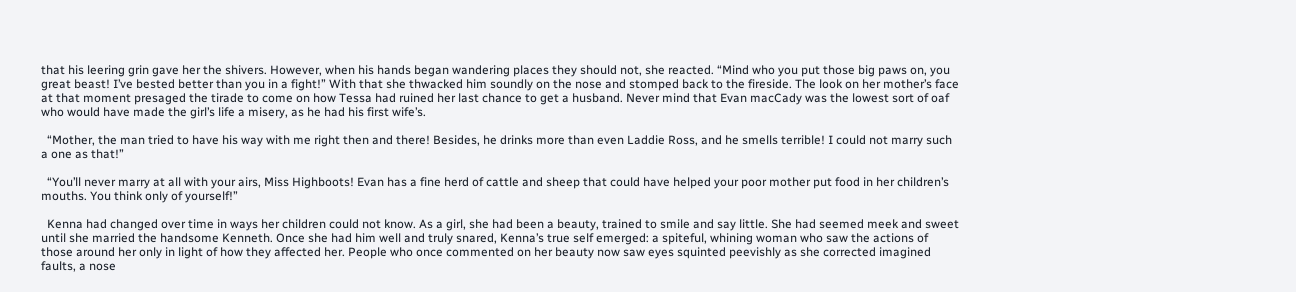that his leering grin gave her the shivers. However, when his hands began wandering places they should not, she reacted. “Mind who you put those big paws on, you great beast! I’ve bested better than you in a fight!” With that she thwacked him soundly on the nose and stomped back to the fireside. The look on her mother’s face at that moment presaged the tirade to come on how Tessa had ruined her last chance to get a husband. Never mind that Evan macCady was the lowest sort of oaf who would have made the girl’s life a misery, as he had his first wife’s.

  “Mother, the man tried to have his way with me right then and there! Besides, he drinks more than even Laddie Ross, and he smells terrible! I could not marry such a one as that!”

  “You’ll never marry at all with your airs, Miss Highboots! Evan has a fine herd of cattle and sheep that could have helped your poor mother put food in her children’s mouths. You think only of yourself!”

  Kenna had changed over time in ways her children could not know. As a girl, she had been a beauty, trained to smile and say little. She had seemed meek and sweet until she married the handsome Kenneth. Once she had him well and truly snared, Kenna’s true self emerged: a spiteful, whining woman who saw the actions of those around her only in light of how they affected her. People who once commented on her beauty now saw eyes squinted peevishly as she corrected imagined faults, a nose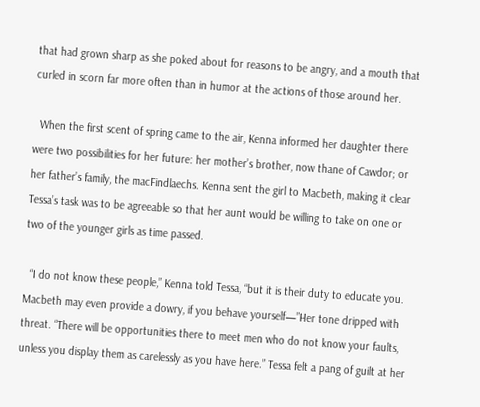that had grown sharp as she poked about for reasons to be angry, and a mouth that curled in scorn far more often than in humor at the actions of those around her.

  When the first scent of spring came to the air, Kenna informed her daughter there were two possibilities for her future: her mother’s brother, now thane of Cawdor; or her father’s family, the macFindlaechs. Kenna sent the girl to Macbeth, making it clear Tessa’s task was to be agreeable so that her aunt would be willing to take on one or two of the younger girls as time passed.

  “I do not know these people,” Kenna told Tessa, “but it is their duty to educate you. Macbeth may even provide a dowry, if you behave yourself—”Her tone dripped with threat. “There will be opportunities there to meet men who do not know your faults, unless you display them as carelessly as you have here.” Tessa felt a pang of guilt at her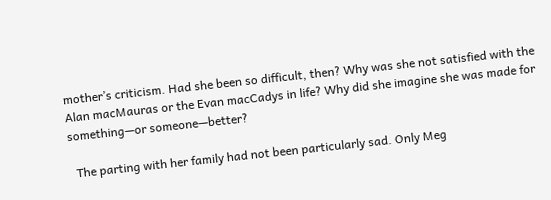mother’s criticism. Had she been so difficult, then? Why was she not satisfied with the Alan macMauras or the Evan macCadys in life? Why did she imagine she was made for something—or someone—better?

  The parting with her family had not been particularly sad. Only Meg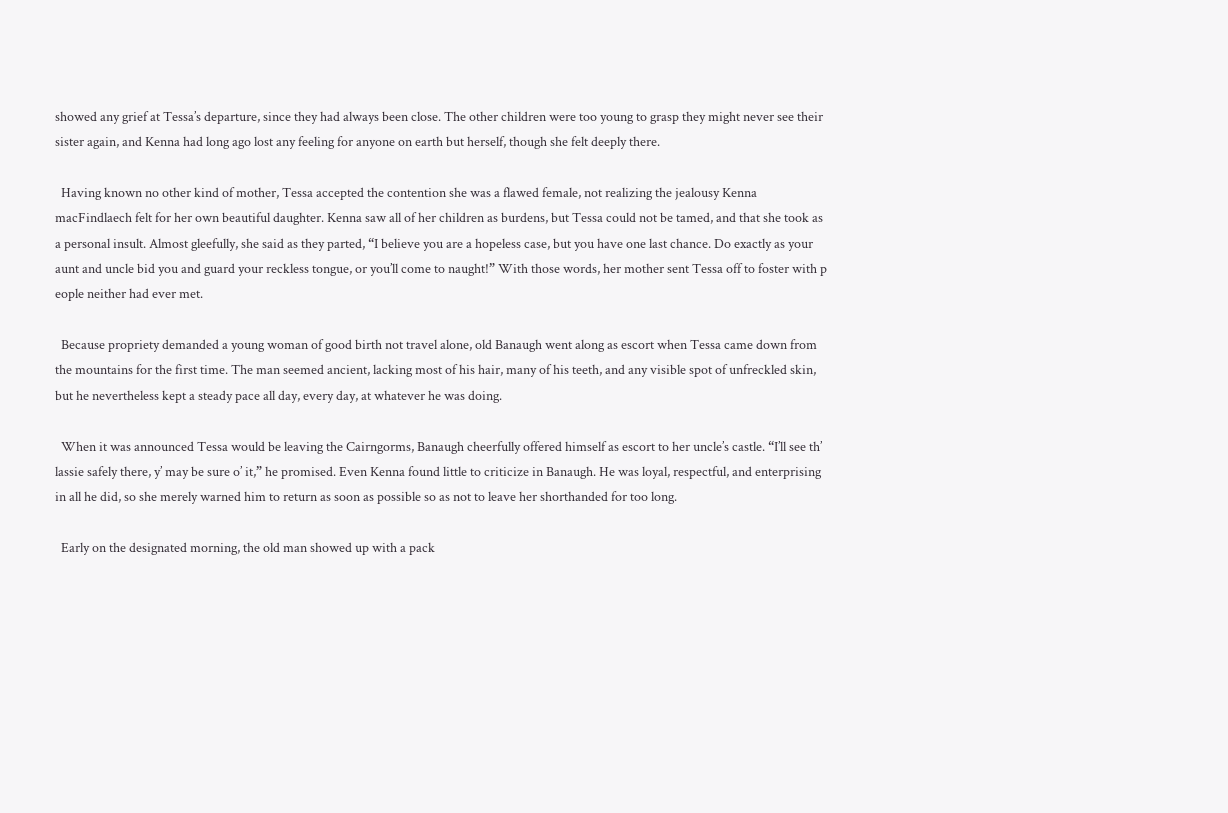showed any grief at Tessa’s departure, since they had always been close. The other children were too young to grasp they might never see their sister again, and Kenna had long ago lost any feeling for anyone on earth but herself, though she felt deeply there.

  Having known no other kind of mother, Tessa accepted the contention she was a flawed female, not realizing the jealousy Kenna macFindlaech felt for her own beautiful daughter. Kenna saw all of her children as burdens, but Tessa could not be tamed, and that she took as a personal insult. Almost gleefully, she said as they parted, “I believe you are a hopeless case, but you have one last chance. Do exactly as your aunt and uncle bid you and guard your reckless tongue, or you’ll come to naught!” With those words, her mother sent Tessa off to foster with p
eople neither had ever met.

  Because propriety demanded a young woman of good birth not travel alone, old Banaugh went along as escort when Tessa came down from the mountains for the first time. The man seemed ancient, lacking most of his hair, many of his teeth, and any visible spot of unfreckled skin, but he nevertheless kept a steady pace all day, every day, at whatever he was doing.

  When it was announced Tessa would be leaving the Cairngorms, Banaugh cheerfully offered himself as escort to her uncle’s castle. “I’ll see th’ lassie safely there, y’ may be sure o’ it,” he promised. Even Kenna found little to criticize in Banaugh. He was loyal, respectful, and enterprising in all he did, so she merely warned him to return as soon as possible so as not to leave her shorthanded for too long.

  Early on the designated morning, the old man showed up with a pack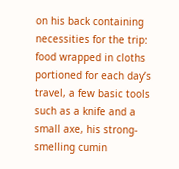on his back containing necessities for the trip: food wrapped in cloths portioned for each day’s travel, a few basic tools such as a knife and a small axe, his strong-smelling cumin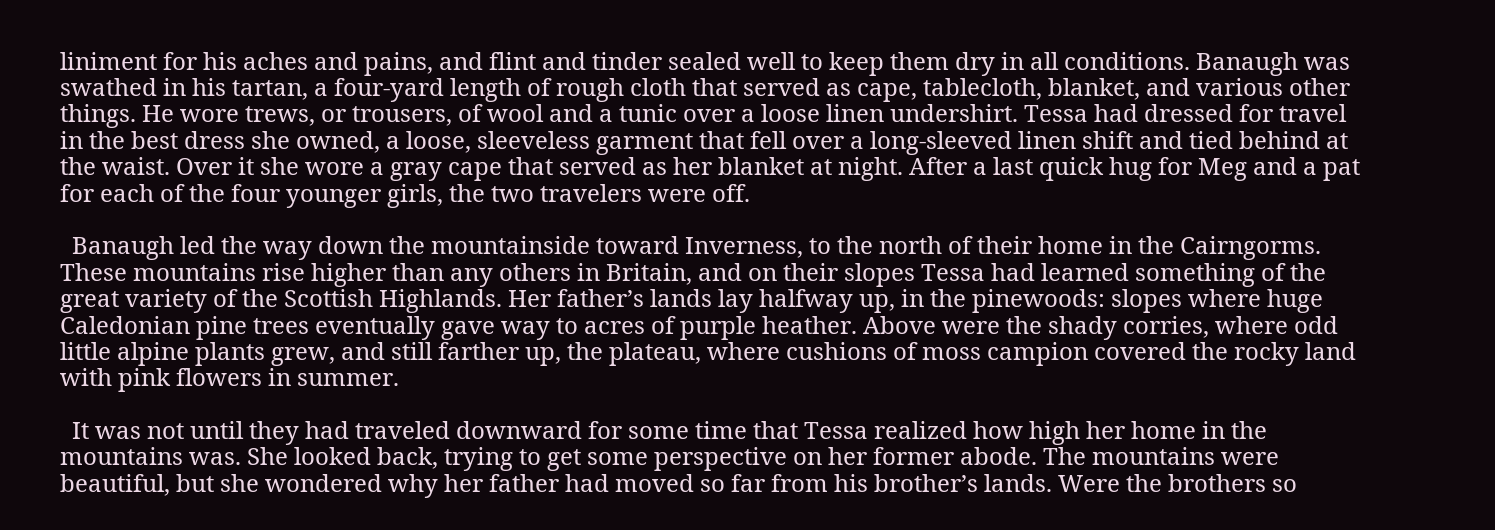liniment for his aches and pains, and flint and tinder sealed well to keep them dry in all conditions. Banaugh was swathed in his tartan, a four-yard length of rough cloth that served as cape, tablecloth, blanket, and various other things. He wore trews, or trousers, of wool and a tunic over a loose linen undershirt. Tessa had dressed for travel in the best dress she owned, a loose, sleeveless garment that fell over a long-sleeved linen shift and tied behind at the waist. Over it she wore a gray cape that served as her blanket at night. After a last quick hug for Meg and a pat for each of the four younger girls, the two travelers were off.

  Banaugh led the way down the mountainside toward Inverness, to the north of their home in the Cairngorms. These mountains rise higher than any others in Britain, and on their slopes Tessa had learned something of the great variety of the Scottish Highlands. Her father’s lands lay halfway up, in the pinewoods: slopes where huge Caledonian pine trees eventually gave way to acres of purple heather. Above were the shady corries, where odd little alpine plants grew, and still farther up, the plateau, where cushions of moss campion covered the rocky land with pink flowers in summer.

  It was not until they had traveled downward for some time that Tessa realized how high her home in the mountains was. She looked back, trying to get some perspective on her former abode. The mountains were beautiful, but she wondered why her father had moved so far from his brother’s lands. Were the brothers so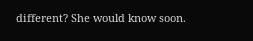different? She would know soon.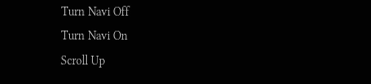Turn Navi Off
Turn Navi On
Scroll Up